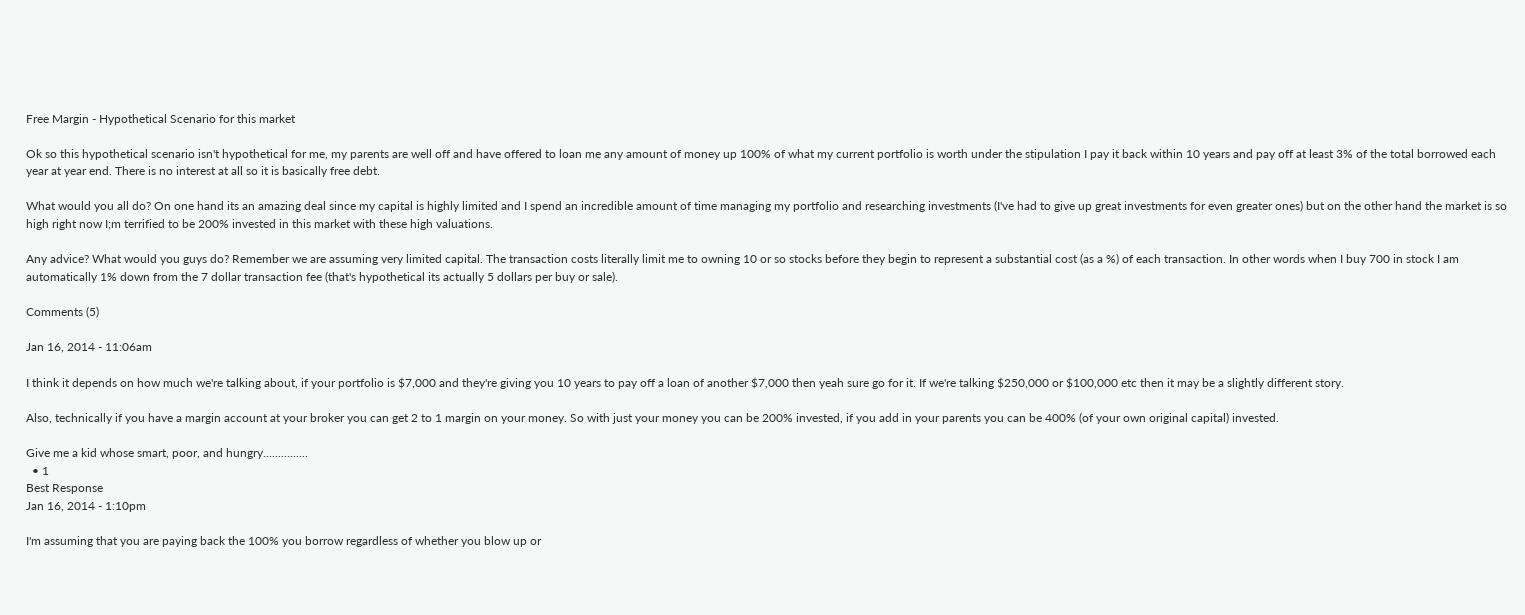Free Margin - Hypothetical Scenario for this market

Ok so this hypothetical scenario isn't hypothetical for me, my parents are well off and have offered to loan me any amount of money up 100% of what my current portfolio is worth under the stipulation I pay it back within 10 years and pay off at least 3% of the total borrowed each year at year end. There is no interest at all so it is basically free debt.

What would you all do? On one hand its an amazing deal since my capital is highly limited and I spend an incredible amount of time managing my portfolio and researching investments (I've had to give up great investments for even greater ones) but on the other hand the market is so high right now I;m terrified to be 200% invested in this market with these high valuations.

Any advice? What would you guys do? Remember we are assuming very limited capital. The transaction costs literally limit me to owning 10 or so stocks before they begin to represent a substantial cost (as a %) of each transaction. In other words when I buy 700 in stock I am automatically 1% down from the 7 dollar transaction fee (that's hypothetical its actually 5 dollars per buy or sale).

Comments (5)

Jan 16, 2014 - 11:06am

I think it depends on how much we're talking about, if your portfolio is $7,000 and they're giving you 10 years to pay off a loan of another $7,000 then yeah sure go for it. If we're talking $250,000 or $100,000 etc then it may be a slightly different story.

Also, technically if you have a margin account at your broker you can get 2 to 1 margin on your money. So with just your money you can be 200% invested, if you add in your parents you can be 400% (of your own original capital) invested.

Give me a kid whose smart, poor, and hungry...............
  • 1
Best Response
Jan 16, 2014 - 1:10pm

I'm assuming that you are paying back the 100% you borrow regardless of whether you blow up or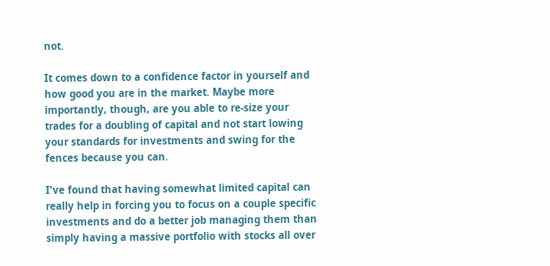not.

It comes down to a confidence factor in yourself and how good you are in the market. Maybe more importantly, though, are you able to re-size your trades for a doubling of capital and not start lowing your standards for investments and swing for the fences because you can.

I've found that having somewhat limited capital can really help in forcing you to focus on a couple specific investments and do a better job managing them than simply having a massive portfolio with stocks all over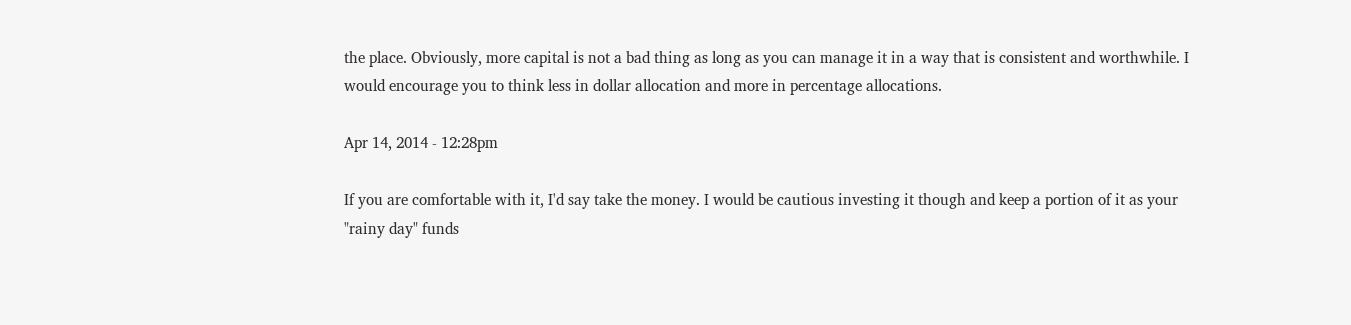the place. Obviously, more capital is not a bad thing as long as you can manage it in a way that is consistent and worthwhile. I would encourage you to think less in dollar allocation and more in percentage allocations.

Apr 14, 2014 - 12:28pm

If you are comfortable with it, I'd say take the money. I would be cautious investing it though and keep a portion of it as your "rainy day" funds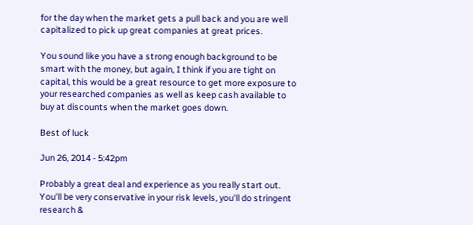for the day when the market gets a pull back and you are well capitalized to pick up great companies at great prices.

You sound like you have a strong enough background to be smart with the money, but again, I think if you are tight on capital, this would be a great resource to get more exposure to your researched companies as well as keep cash available to buy at discounts when the market goes down.

Best of luck

Jun 26, 2014 - 5:42pm

Probably a great deal and experience as you really start out. You'll be very conservative in your risk levels, you'll do stringent research &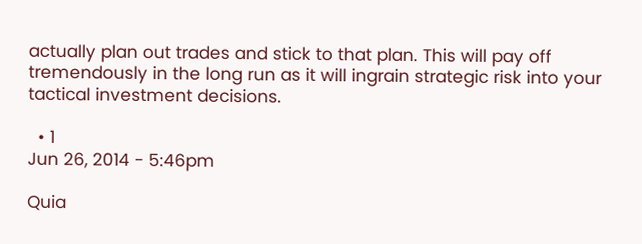actually plan out trades and stick to that plan. This will pay off tremendously in the long run as it will ingrain strategic risk into your tactical investment decisions.

  • 1
Jun 26, 2014 - 5:46pm

Quia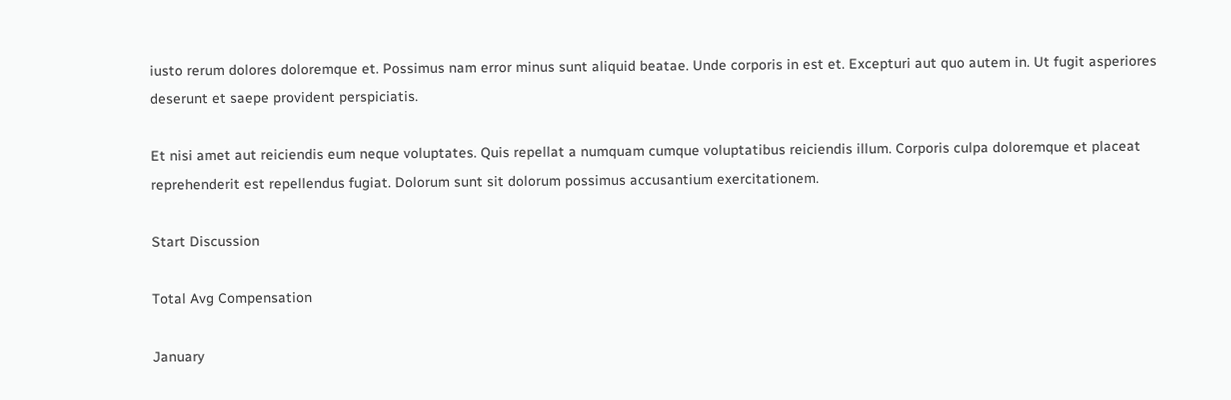iusto rerum dolores doloremque et. Possimus nam error minus sunt aliquid beatae. Unde corporis in est et. Excepturi aut quo autem in. Ut fugit asperiores deserunt et saepe provident perspiciatis.

Et nisi amet aut reiciendis eum neque voluptates. Quis repellat a numquam cumque voluptatibus reiciendis illum. Corporis culpa doloremque et placeat reprehenderit est repellendus fugiat. Dolorum sunt sit dolorum possimus accusantium exercitationem.

Start Discussion

Total Avg Compensation

January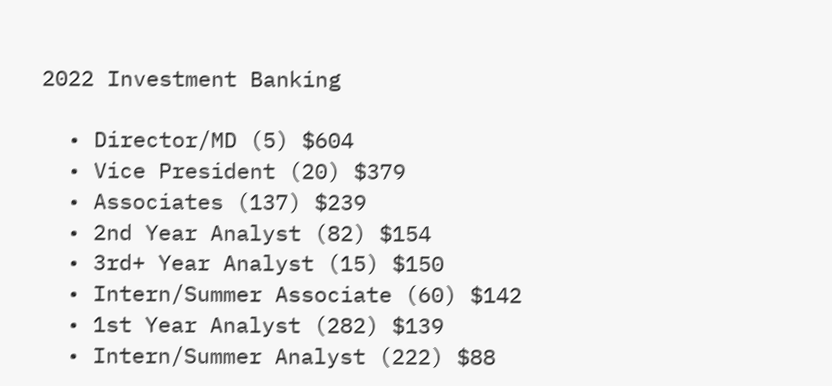2022 Investment Banking

  • Director/MD (5) $604
  • Vice President (20) $379
  • Associates (137) $239
  • 2nd Year Analyst (82) $154
  • 3rd+ Year Analyst (15) $150
  • Intern/Summer Associate (60) $142
  • 1st Year Analyst (282) $139
  • Intern/Summer Analyst (222) $88